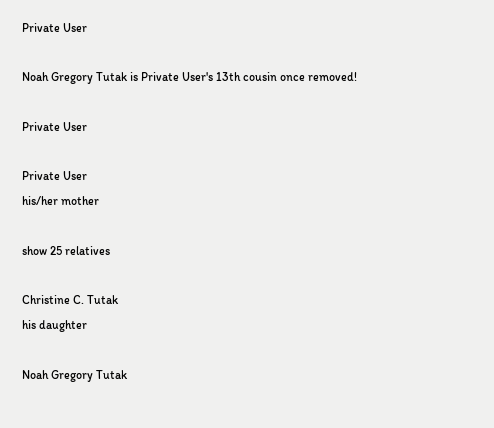Private User

Noah Gregory Tutak is Private User's 13th cousin once removed!

Private User

Private User
his/her mother

show 25 relatives

Christine C. Tutak
his daughter

Noah Gregory Tutak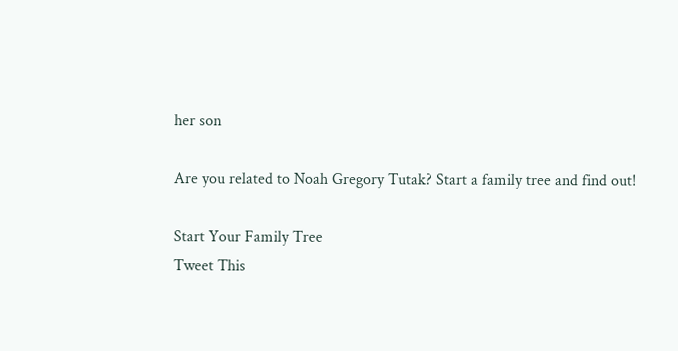her son

Are you related to Noah Gregory Tutak? Start a family tree and find out!

Start Your Family Tree
Tweet This